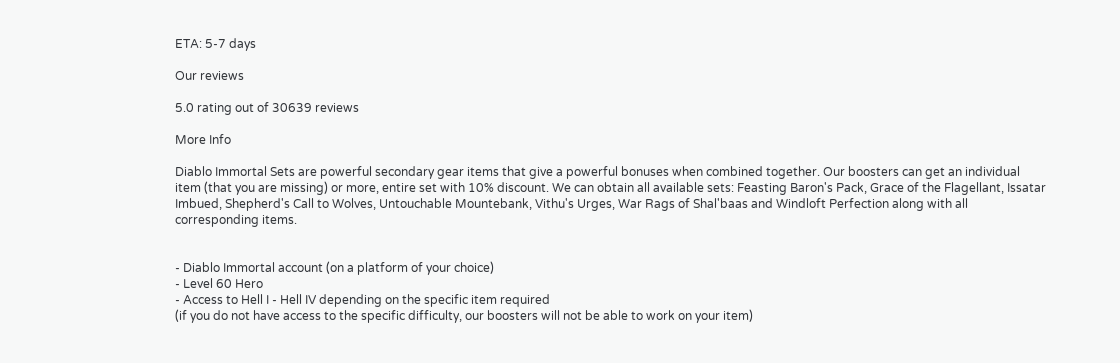ETA: 5-7 days

Our reviews

5.0 rating out of 30639 reviews

More Info

Diablo Immortal Sets are powerful secondary gear items that give a powerful bonuses when combined together. Our boosters can get an individual item (that you are missing) or more, entire set with 10% discount. We can obtain all available sets: Feasting Baron's Pack, Grace of the Flagellant, Issatar Imbued, Shepherd's Call to Wolves, Untouchable Mountebank, Vithu's Urges, War Rags of Shal'baas and Windloft Perfection along with all corresponding items.


- Diablo Immortal account (on a platform of your choice)
- Level 60 Hero
- Access to Hell I - Hell IV depending on the specific item required
(if you do not have access to the specific difficulty, our boosters will not be able to work on your item)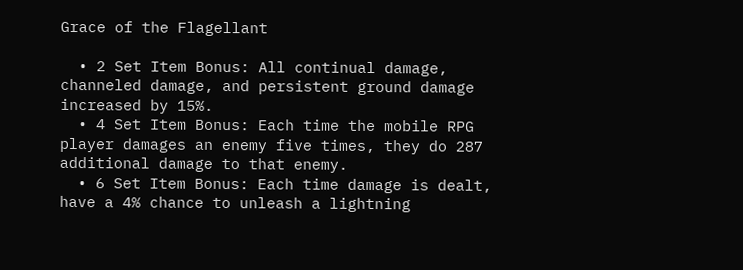Grace of the Flagellant

  • 2 Set Item Bonus: All continual damage, channeled damage, and persistent ground damage increased by 15%.
  • 4 Set Item Bonus: Each time the mobile RPG player damages an enemy five times, they do 287 additional damage to that enemy.
  • 6 Set Item Bonus: Each time damage is dealt, have a 4% chance to unleash a lightning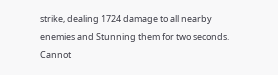strike, dealing 1724 damage to all nearby enemies and Stunning them for two seconds. Cannot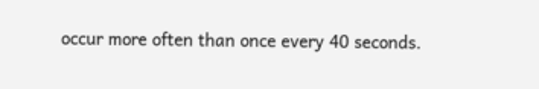occur more often than once every 40 seconds.